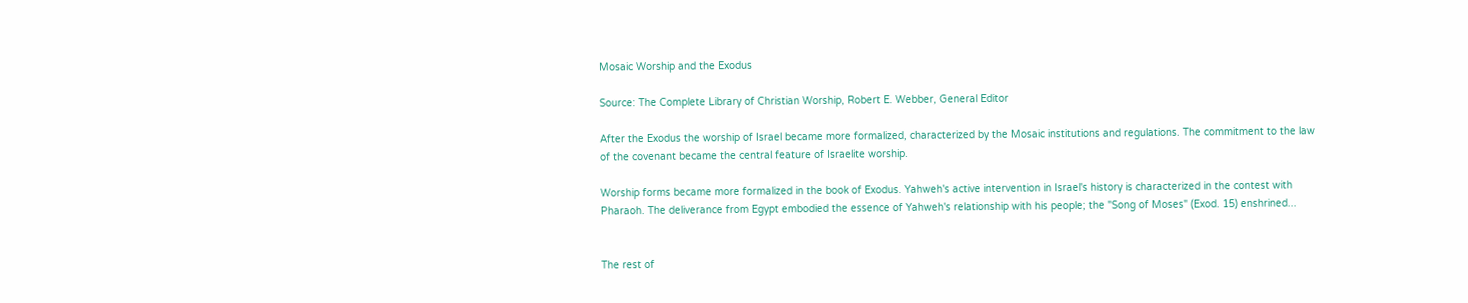Mosaic Worship and the Exodus

Source: The Complete Library of Christian Worship, Robert E. Webber, General Editor

After the Exodus the worship of Israel became more formalized, characterized by the Mosaic institutions and regulations. The commitment to the law of the covenant became the central feature of Israelite worship.

Worship forms became more formalized in the book of Exodus. Yahweh's active intervention in Israel's history is characterized in the contest with Pharaoh. The deliverance from Egypt embodied the essence of Yahweh's relationship with his people; the "Song of Moses" (Exod. 15) enshrined...


The rest of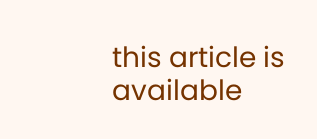this article is available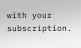with your subscription.